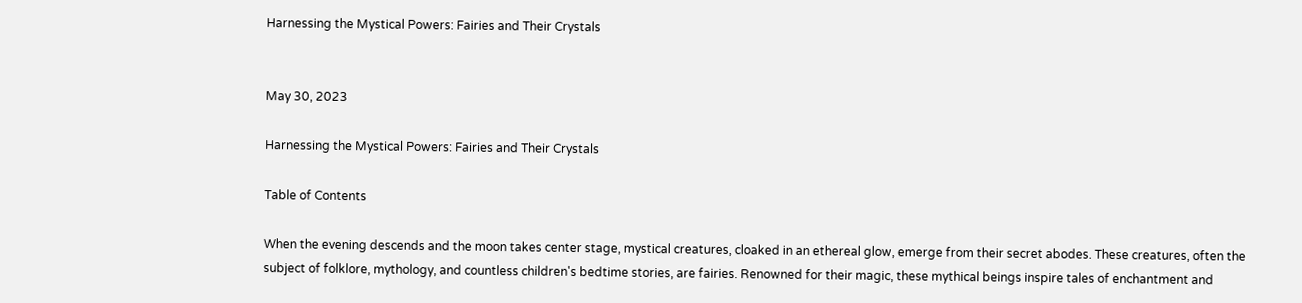Harnessing the Mystical Powers: Fairies and Their Crystals


May 30, 2023

Harnessing the Mystical Powers: Fairies and Their Crystals

Table of Contents

When the evening descends and the moon takes center stage, mystical creatures, cloaked in an ethereal glow, emerge from their secret abodes. These creatures, often the subject of folklore, mythology, and countless children's bedtime stories, are fairies. Renowned for their magic, these mythical beings inspire tales of enchantment and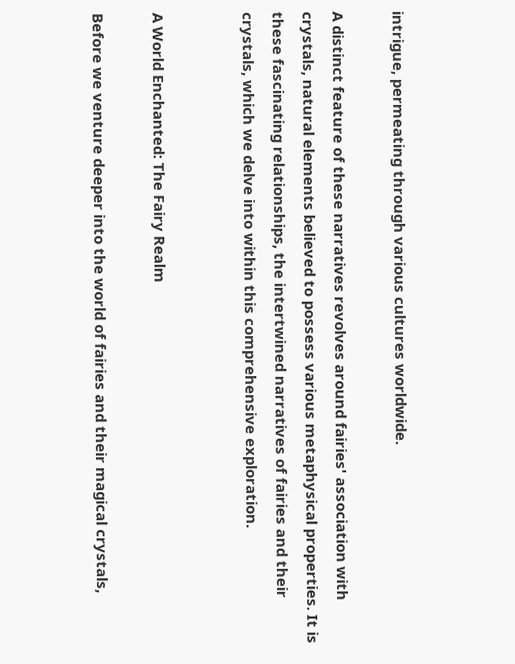intrigue, permeating through various cultures worldwide.

A distinct feature of these narratives revolves around fairies' association with crystals, natural elements believed to possess various metaphysical properties. It is these fascinating relationships, the intertwined narratives of fairies and their crystals, which we delve into within this comprehensive exploration.


A World Enchanted: The Fairy Realm

Before we venture deeper into the world of fairies and their magical crystals,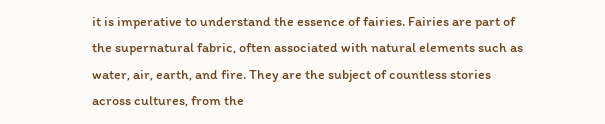it is imperative to understand the essence of fairies. Fairies are part of the supernatural fabric, often associated with natural elements such as water, air, earth, and fire. They are the subject of countless stories across cultures, from the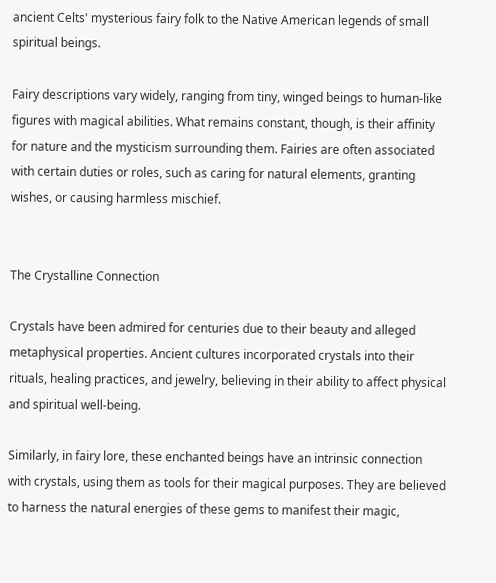ancient Celts' mysterious fairy folk to the Native American legends of small spiritual beings.

Fairy descriptions vary widely, ranging from tiny, winged beings to human-like figures with magical abilities. What remains constant, though, is their affinity for nature and the mysticism surrounding them. Fairies are often associated with certain duties or roles, such as caring for natural elements, granting wishes, or causing harmless mischief.


The Crystalline Connection

Crystals have been admired for centuries due to their beauty and alleged metaphysical properties. Ancient cultures incorporated crystals into their rituals, healing practices, and jewelry, believing in their ability to affect physical and spiritual well-being.

Similarly, in fairy lore, these enchanted beings have an intrinsic connection with crystals, using them as tools for their magical purposes. They are believed to harness the natural energies of these gems to manifest their magic,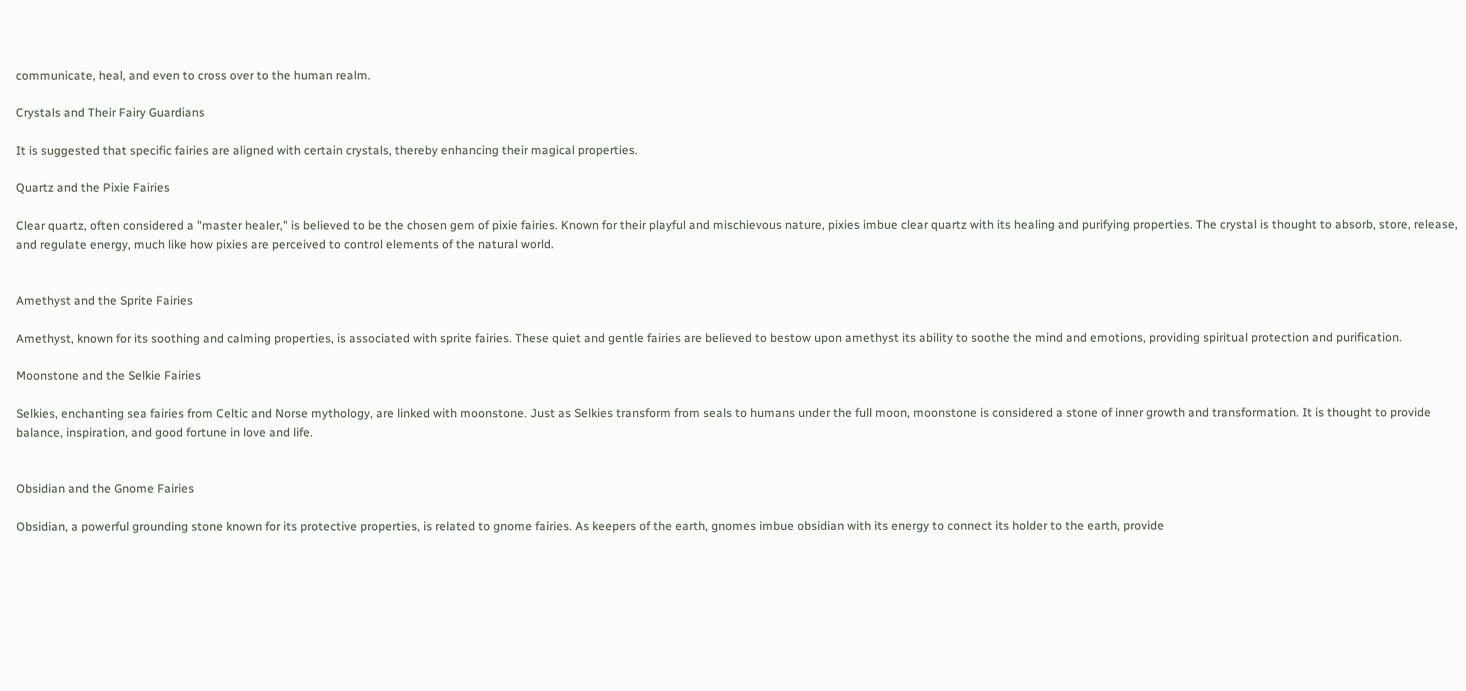communicate, heal, and even to cross over to the human realm.

Crystals and Their Fairy Guardians

It is suggested that specific fairies are aligned with certain crystals, thereby enhancing their magical properties.

Quartz and the Pixie Fairies

Clear quartz, often considered a "master healer," is believed to be the chosen gem of pixie fairies. Known for their playful and mischievous nature, pixies imbue clear quartz with its healing and purifying properties. The crystal is thought to absorb, store, release, and regulate energy, much like how pixies are perceived to control elements of the natural world.


Amethyst and the Sprite Fairies

Amethyst, known for its soothing and calming properties, is associated with sprite fairies. These quiet and gentle fairies are believed to bestow upon amethyst its ability to soothe the mind and emotions, providing spiritual protection and purification.

Moonstone and the Selkie Fairies

Selkies, enchanting sea fairies from Celtic and Norse mythology, are linked with moonstone. Just as Selkies transform from seals to humans under the full moon, moonstone is considered a stone of inner growth and transformation. It is thought to provide balance, inspiration, and good fortune in love and life.


Obsidian and the Gnome Fairies

Obsidian, a powerful grounding stone known for its protective properties, is related to gnome fairies. As keepers of the earth, gnomes imbue obsidian with its energy to connect its holder to the earth, provide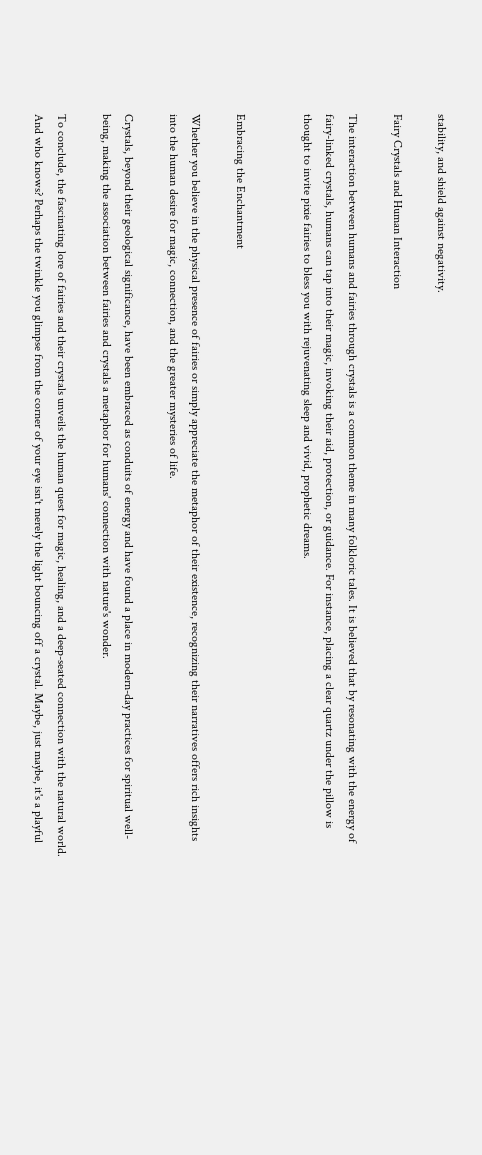stability, and shield against negativity.

Fairy Crystals and Human Interaction

The interaction between humans and fairies through crystals is a common theme in many folkloric tales. It is believed that by resonating with the energy of fairy-linked crystals, humans can tap into their magic, invoking their aid, protection, or guidance. For instance, placing a clear quartz under the pillow is thought to invite pixie fairies to bless you with rejuvenating sleep and vivid, prophetic dreams.


Embracing the Enchantment

Whether you believe in the physical presence of fairies or simply appreciate the metaphor of their existence, recognizing their narratives offers rich insights into the human desire for magic, connection, and the greater mysteries of life.

Crystals, beyond their geological significance, have been embraced as conduits of energy and have found a place in modern-day practices for spiritual well-being, making the association between fairies and crystals a metaphor for humans' connection with nature's wonder.

To conclude, the fascinating lore of fairies and their crystals unveils the human quest for magic, healing, and a deep-seated connection with the natural world. And who knows? Perhaps the twinkle you glimpse from the corner of your eye isn't merely the light bouncing off a crystal. Maybe, just maybe, it's a playful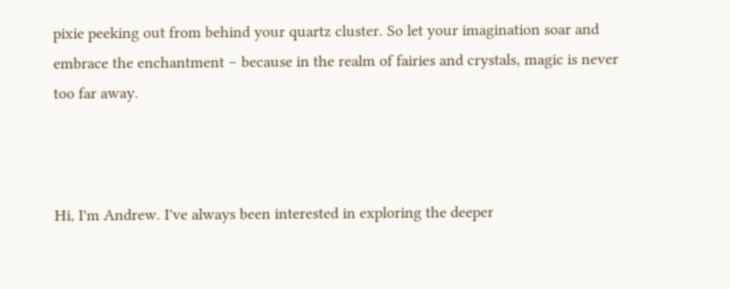pixie peeking out from behind your quartz cluster. So let your imagination soar and embrace the enchantment – because in the realm of fairies and crystals, magic is never too far away.



Hi, I'm Andrew. I've always been interested in exploring the deeper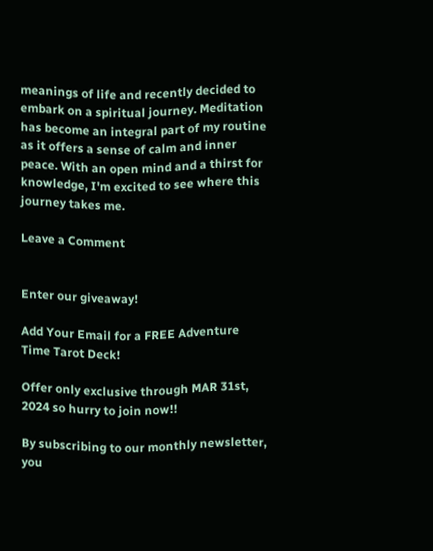meanings of life and recently decided to embark on a spiritual journey. Meditation has become an integral part of my routine as it offers a sense of calm and inner peace. With an open mind and a thirst for knowledge, I'm excited to see where this journey takes me.

Leave a Comment


Enter our giveaway!

Add Your Email for a FREE Adventure Time Tarot Deck!

Offer only exclusive through MAR 31st, 2024 so hurry to join now!!

By subscribing to our monthly newsletter, you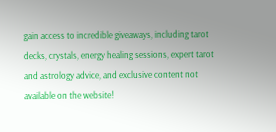gain access to incredible giveaways, including tarot decks, crystals, energy healing sessions, expert tarot and astrology advice, and exclusive content not available on the website!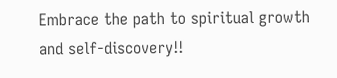Embrace the path to spiritual growth and self-discovery!!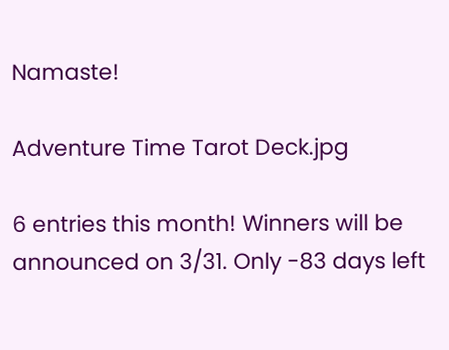Namaste!

Adventure Time Tarot Deck.jpg

6 entries this month! Winners will be announced on 3/31. Only -83 days left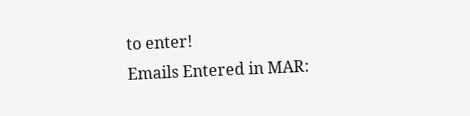to enter!
Emails Entered in MAR: